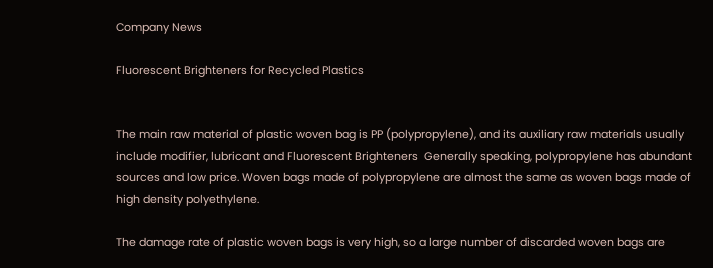Company News

Fluorescent Brighteners for Recycled Plastics


The main raw material of plastic woven bag is PP (polypropylene), and its auxiliary raw materials usually include modifier, lubricant and Fluorescent Brighteners  Generally speaking, polypropylene has abundant sources and low price. Woven bags made of polypropylene are almost the same as woven bags made of high density polyethylene.

The damage rate of plastic woven bags is very high, so a large number of discarded woven bags are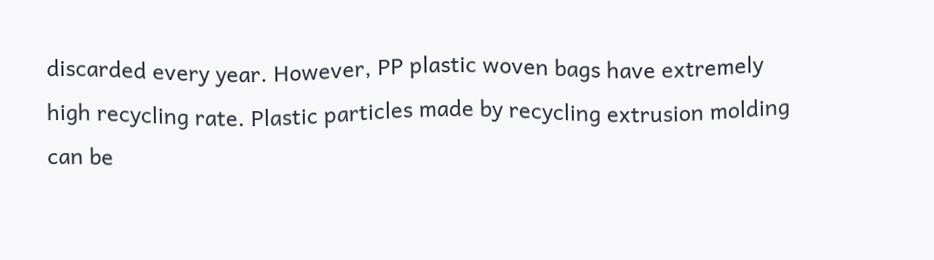discarded every year. However, PP plastic woven bags have extremely high recycling rate. Plastic particles made by recycling extrusion molding can be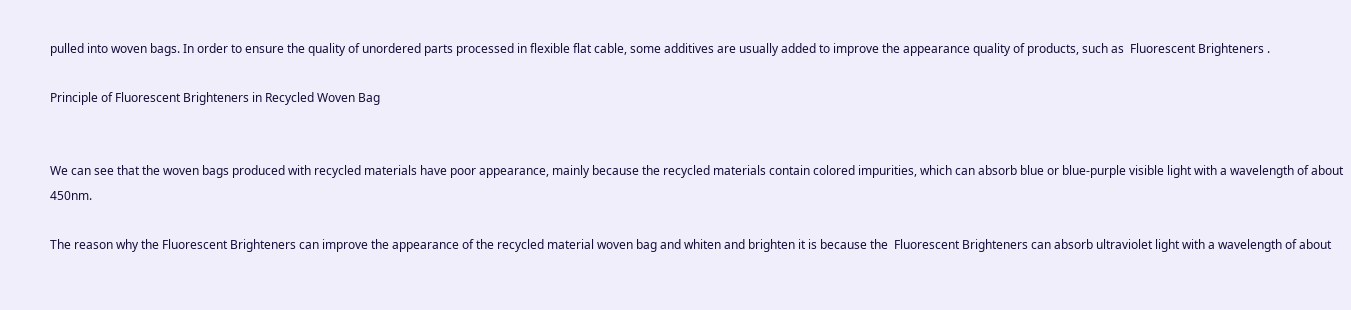pulled into woven bags. In order to ensure the quality of unordered parts processed in flexible flat cable, some additives are usually added to improve the appearance quality of products, such as  Fluorescent Brighteners .

Principle of Fluorescent Brighteners in Recycled Woven Bag


We can see that the woven bags produced with recycled materials have poor appearance, mainly because the recycled materials contain colored impurities, which can absorb blue or blue-purple visible light with a wavelength of about 450nm.

The reason why the Fluorescent Brighteners can improve the appearance of the recycled material woven bag and whiten and brighten it is because the  Fluorescent Brighteners can absorb ultraviolet light with a wavelength of about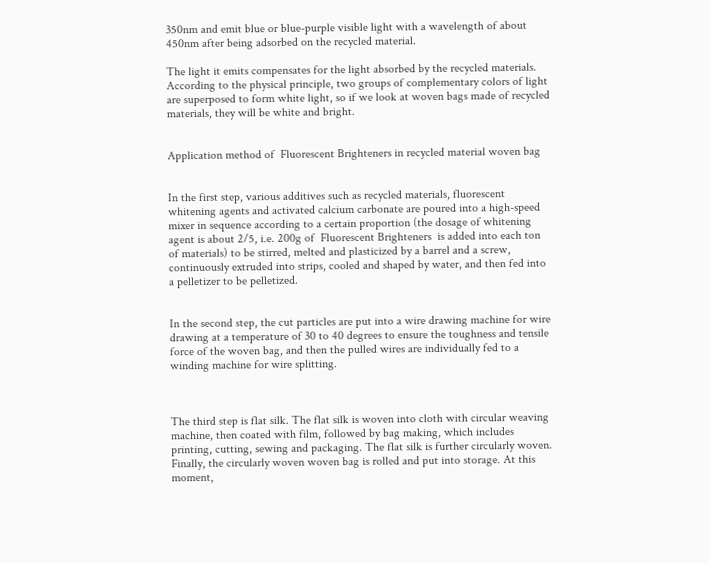350nm and emit blue or blue-purple visible light with a wavelength of about 450nm after being adsorbed on the recycled material.

The light it emits compensates for the light absorbed by the recycled materials. According to the physical principle, two groups of complementary colors of light are superposed to form white light, so if we look at woven bags made of recycled materials, they will be white and bright.


Application method of  Fluorescent Brighteners in recycled material woven bag


In the first step, various additives such as recycled materials, fluorescent whitening agents and activated calcium carbonate are poured into a high-speed mixer in sequence according to a certain proportion (the dosage of whitening agent is about 2/5, i.e. 200g of  Fluorescent Brighteners  is added into each ton of materials) to be stirred, melted and plasticized by a barrel and a screw, continuously extruded into strips, cooled and shaped by water, and then fed into a pelletizer to be pelletized.


In the second step, the cut particles are put into a wire drawing machine for wire drawing at a temperature of 30 to 40 degrees to ensure the toughness and tensile force of the woven bag, and then the pulled wires are individually fed to a winding machine for wire splitting.



The third step is flat silk. The flat silk is woven into cloth with circular weaving machine, then coated with film, followed by bag making, which includes printing, cutting, sewing and packaging. The flat silk is further circularly woven. Finally, the circularly woven woven bag is rolled and put into storage. At this moment,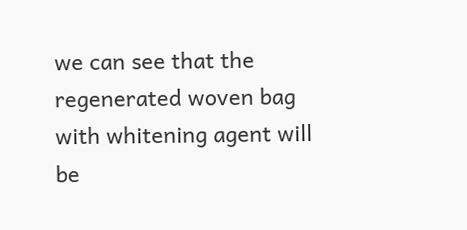we can see that the regenerated woven bag with whitening agent will be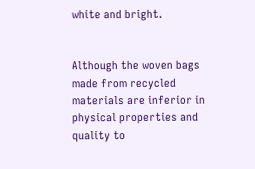white and bright.


Although the woven bags made from recycled materials are inferior in physical properties and quality to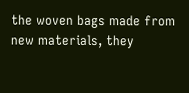the woven bags made from new materials, they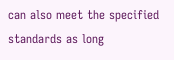can also meet the specified standards as long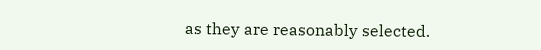as they are reasonably selected.